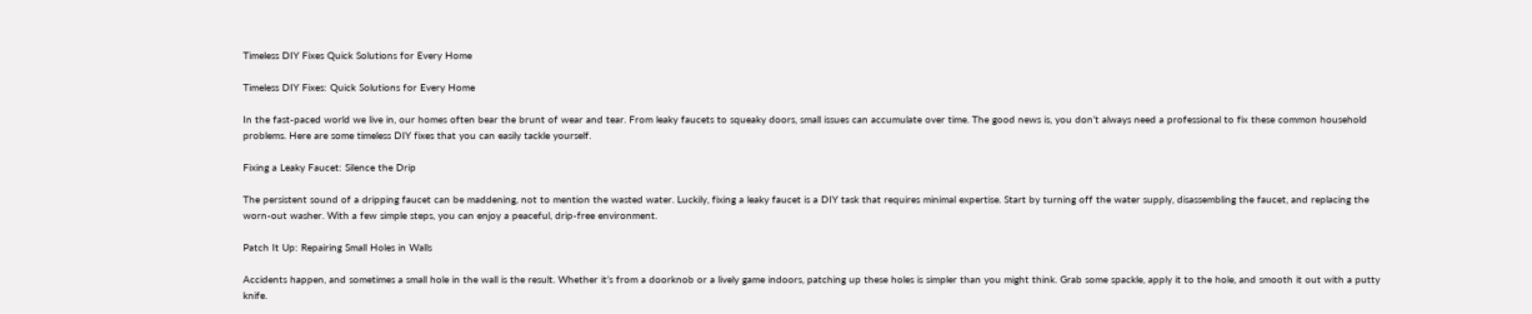Timeless DIY Fixes Quick Solutions for Every Home

Timeless DIY Fixes: Quick Solutions for Every Home

In the fast-paced world we live in, our homes often bear the brunt of wear and tear. From leaky faucets to squeaky doors, small issues can accumulate over time. The good news is, you don’t always need a professional to fix these common household problems. Here are some timeless DIY fixes that you can easily tackle yourself.

Fixing a Leaky Faucet: Silence the Drip

The persistent sound of a dripping faucet can be maddening, not to mention the wasted water. Luckily, fixing a leaky faucet is a DIY task that requires minimal expertise. Start by turning off the water supply, disassembling the faucet, and replacing the worn-out washer. With a few simple steps, you can enjoy a peaceful, drip-free environment.

Patch It Up: Repairing Small Holes in Walls

Accidents happen, and sometimes a small hole in the wall is the result. Whether it’s from a doorknob or a lively game indoors, patching up these holes is simpler than you might think. Grab some spackle, apply it to the hole, and smooth it out with a putty knife.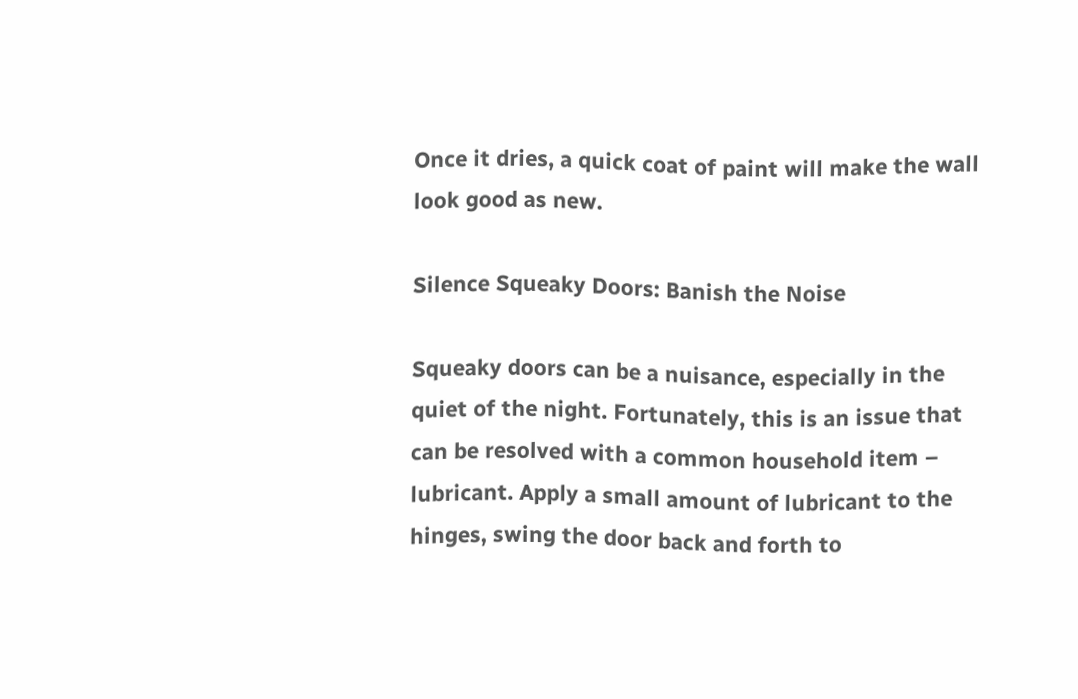Once it dries, a quick coat of paint will make the wall look good as new.

Silence Squeaky Doors: Banish the Noise

Squeaky doors can be a nuisance, especially in the quiet of the night. Fortunately, this is an issue that can be resolved with a common household item – lubricant. Apply a small amount of lubricant to the hinges, swing the door back and forth to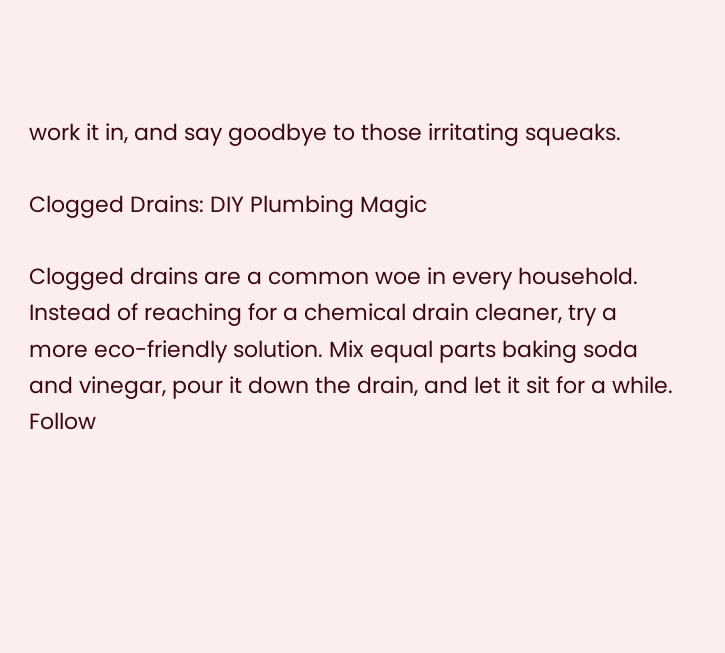work it in, and say goodbye to those irritating squeaks.

Clogged Drains: DIY Plumbing Magic

Clogged drains are a common woe in every household. Instead of reaching for a chemical drain cleaner, try a more eco-friendly solution. Mix equal parts baking soda and vinegar, pour it down the drain, and let it sit for a while. Follow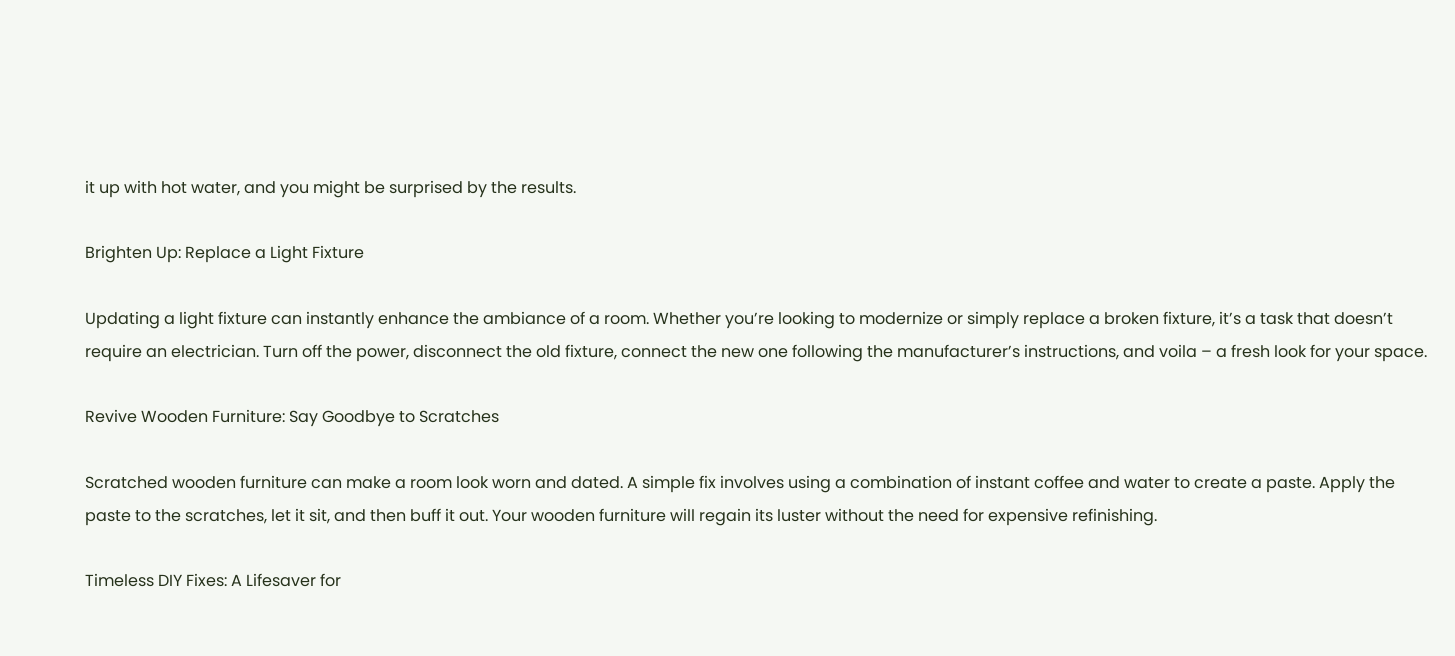it up with hot water, and you might be surprised by the results.

Brighten Up: Replace a Light Fixture

Updating a light fixture can instantly enhance the ambiance of a room. Whether you’re looking to modernize or simply replace a broken fixture, it’s a task that doesn’t require an electrician. Turn off the power, disconnect the old fixture, connect the new one following the manufacturer’s instructions, and voila – a fresh look for your space.

Revive Wooden Furniture: Say Goodbye to Scratches

Scratched wooden furniture can make a room look worn and dated. A simple fix involves using a combination of instant coffee and water to create a paste. Apply the paste to the scratches, let it sit, and then buff it out. Your wooden furniture will regain its luster without the need for expensive refinishing.

Timeless DIY Fixes: A Lifesaver for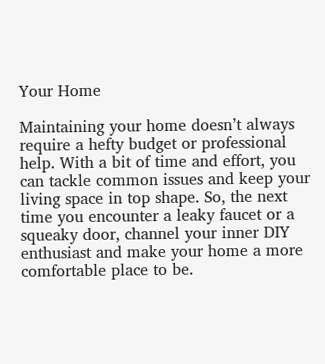Your Home

Maintaining your home doesn’t always require a hefty budget or professional help. With a bit of time and effort, you can tackle common issues and keep your living space in top shape. So, the next time you encounter a leaky faucet or a squeaky door, channel your inner DIY enthusiast and make your home a more comfortable place to be.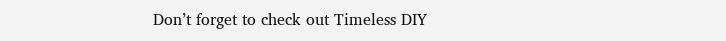Don’t forget to check out Timeless DIY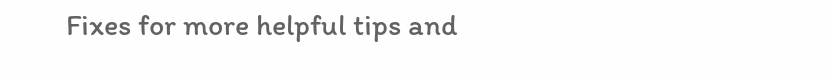Fixes for more helpful tips and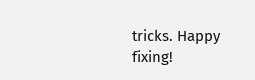tricks. Happy fixing!